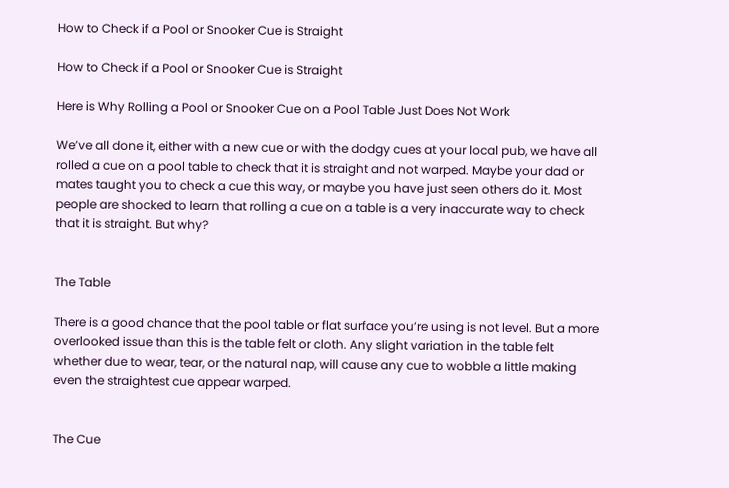How to Check if a Pool or Snooker Cue is Straight

How to Check if a Pool or Snooker Cue is Straight

Here is Why Rolling a Pool or Snooker Cue on a Pool Table Just Does Not Work

We’ve all done it, either with a new cue or with the dodgy cues at your local pub, we have all rolled a cue on a pool table to check that it is straight and not warped. Maybe your dad or mates taught you to check a cue this way, or maybe you have just seen others do it. Most people are shocked to learn that rolling a cue on a table is a very inaccurate way to check that it is straight. But why?


The Table

There is a good chance that the pool table or flat surface you’re using is not level. But a more overlooked issue than this is the table felt or cloth. Any slight variation in the table felt whether due to wear, tear, or the natural nap, will cause any cue to wobble a little making even the straightest cue appear warped.


The Cue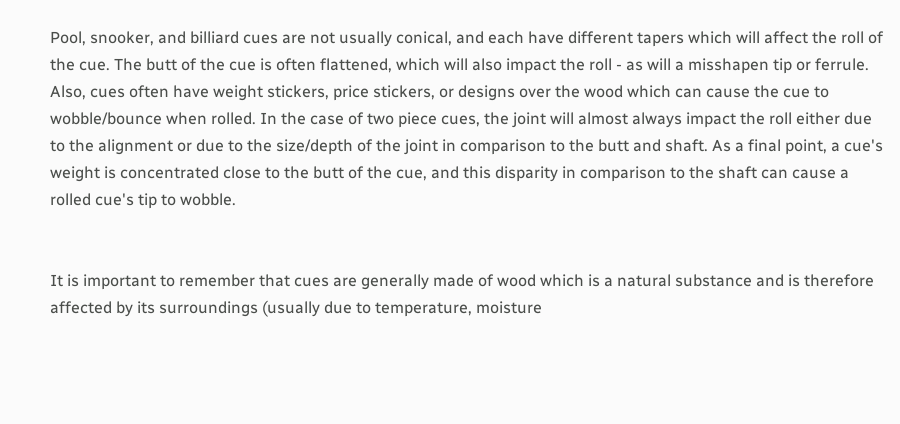Pool, snooker, and billiard cues are not usually conical, and each have different tapers which will affect the roll of the cue. The butt of the cue is often flattened, which will also impact the roll - as will a misshapen tip or ferrule. Also, cues often have weight stickers, price stickers, or designs over the wood which can cause the cue to wobble/bounce when rolled. In the case of two piece cues, the joint will almost always impact the roll either due to the alignment or due to the size/depth of the joint in comparison to the butt and shaft. As a final point, a cue's weight is concentrated close to the butt of the cue, and this disparity in comparison to the shaft can cause a rolled cue's tip to wobble.


It is important to remember that cues are generally made of wood which is a natural substance and is therefore affected by its surroundings (usually due to temperature, moisture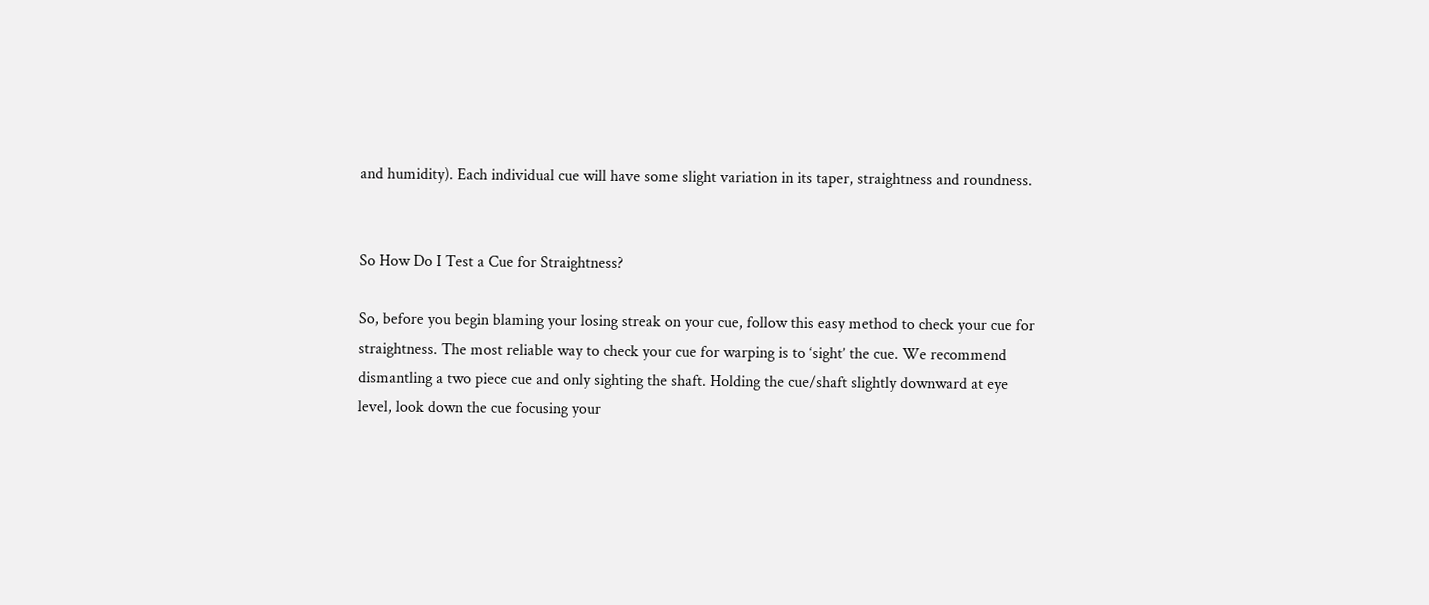and humidity). Each individual cue will have some slight variation in its taper, straightness and roundness.


So How Do I Test a Cue for Straightness?

So, before you begin blaming your losing streak on your cue, follow this easy method to check your cue for straightness. The most reliable way to check your cue for warping is to ‘sight’ the cue. We recommend dismantling a two piece cue and only sighting the shaft. Holding the cue/shaft slightly downward at eye level, look down the cue focusing your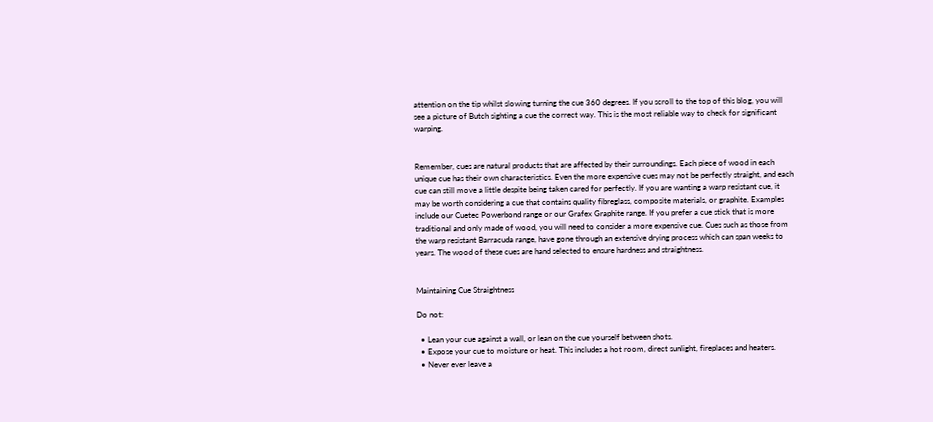attention on the tip whilst slowing turning the cue 360 degrees. If you scroll to the top of this blog, you will see a picture of Butch sighting a cue the correct way. This is the most reliable way to check for significant warping.


Remember, cues are natural products that are affected by their surroundings. Each piece of wood in each unique cue has their own characteristics. Even the more expensive cues may not be perfectly straight, and each cue can still move a little despite being taken cared for perfectly. If you are wanting a warp resistant cue, it may be worth considering a cue that contains quality fibreglass, composite materials, or graphite. Examples include our Cuetec Powerbond range or our Grafex Graphite range. If you prefer a cue stick that is more traditional and only made of wood, you will need to consider a more expensive cue. Cues such as those from the warp resistant Barracuda range, have gone through an extensive drying process which can span weeks to years. The wood of these cues are hand selected to ensure hardness and straightness.


Maintaining Cue Straightness

Do not:

  • Lean your cue against a wall, or lean on the cue yourself between shots.
  • Expose your cue to moisture or heat. This includes a hot room, direct sunlight, fireplaces and heaters.
  • Never ever leave a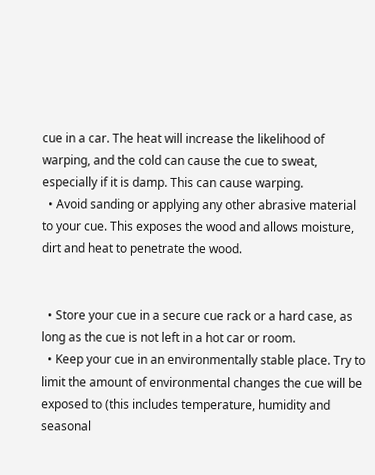cue in a car. The heat will increase the likelihood of warping, and the cold can cause the cue to sweat, especially if it is damp. This can cause warping.
  • Avoid sanding or applying any other abrasive material to your cue. This exposes the wood and allows moisture, dirt and heat to penetrate the wood.


  • Store your cue in a secure cue rack or a hard case, as long as the cue is not left in a hot car or room.
  • Keep your cue in an environmentally stable place. Try to limit the amount of environmental changes the cue will be exposed to (this includes temperature, humidity and seasonal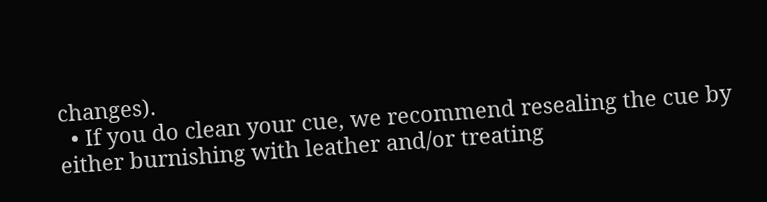changes).
  • If you do clean your cue, we recommend resealing the cue by either burnishing with leather and/or treating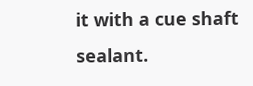it with a cue shaft sealant.